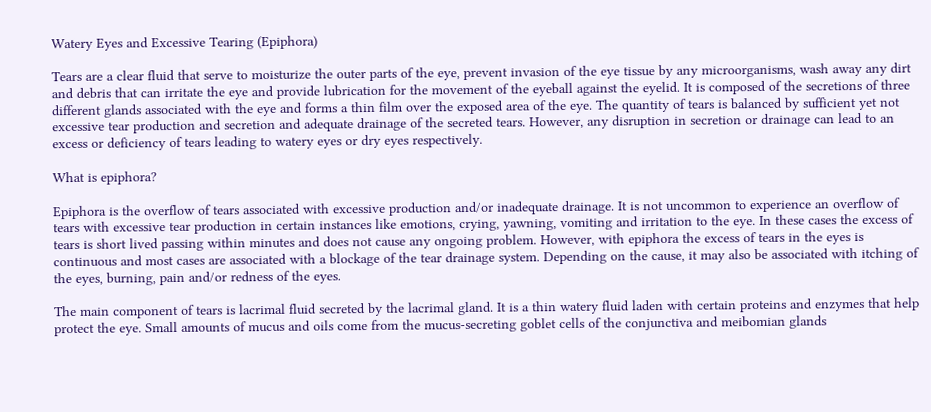Watery Eyes and Excessive Tearing (Epiphora)

Tears are a clear fluid that serve to moisturize the outer parts of the eye, prevent invasion of the eye tissue by any microorganisms, wash away any dirt and debris that can irritate the eye and provide lubrication for the movement of the eyeball against the eyelid. It is composed of the secretions of three different glands associated with the eye and forms a thin film over the exposed area of the eye. The quantity of tears is balanced by sufficient yet not excessive tear production and secretion and adequate drainage of the secreted tears. However, any disruption in secretion or drainage can lead to an excess or deficiency of tears leading to watery eyes or dry eyes respectively.

What is epiphora?

Epiphora is the overflow of tears associated with excessive production and/or inadequate drainage. It is not uncommon to experience an overflow of tears with excessive tear production in certain instances like emotions, crying, yawning, vomiting and irritation to the eye. In these cases the excess of tears is short lived passing within minutes and does not cause any ongoing problem. However, with epiphora the excess of tears in the eyes is continuous and most cases are associated with a blockage of the tear drainage system. Depending on the cause, it may also be associated with itching of the eyes, burning, pain and/or redness of the eyes.

The main component of tears is lacrimal fluid secreted by the lacrimal gland. It is a thin watery fluid laden with certain proteins and enzymes that help protect the eye. Small amounts of mucus and oils come from the mucus-secreting goblet cells of the conjunctiva and meibomian glands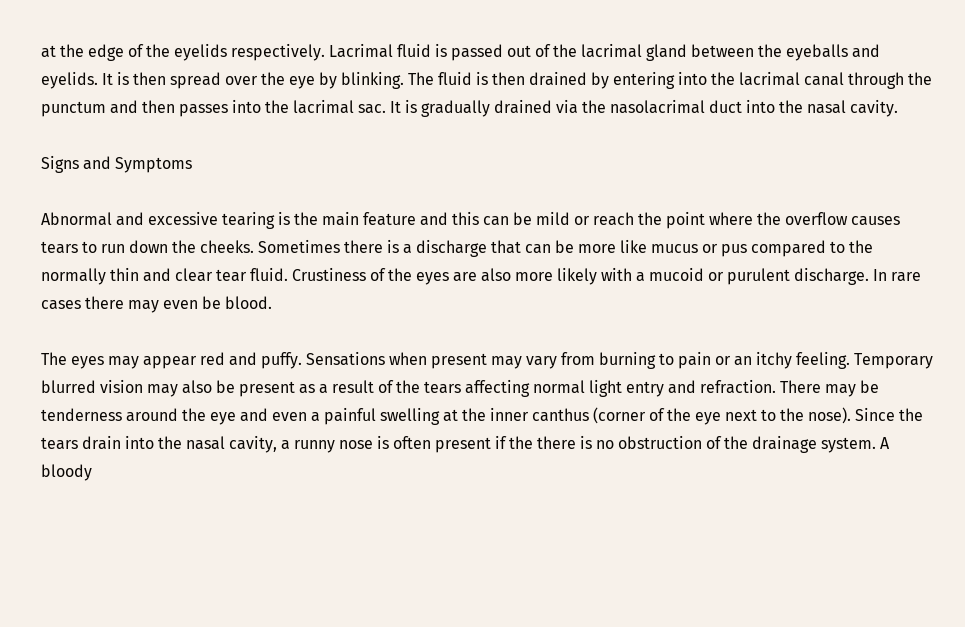at the edge of the eyelids respectively. Lacrimal fluid is passed out of the lacrimal gland between the eyeballs and eyelids. It is then spread over the eye by blinking. The fluid is then drained by entering into the lacrimal canal through the punctum and then passes into the lacrimal sac. It is gradually drained via the nasolacrimal duct into the nasal cavity.

Signs and Symptoms

Abnormal and excessive tearing is the main feature and this can be mild or reach the point where the overflow causes tears to run down the cheeks. Sometimes there is a discharge that can be more like mucus or pus compared to the normally thin and clear tear fluid. Crustiness of the eyes are also more likely with a mucoid or purulent discharge. In rare cases there may even be blood.

The eyes may appear red and puffy. Sensations when present may vary from burning to pain or an itchy feeling. Temporary blurred vision may also be present as a result of the tears affecting normal light entry and refraction. There may be tenderness around the eye and even a painful swelling at the inner canthus (corner of the eye next to the nose). Since the tears drain into the nasal cavity, a runny nose is often present if the there is no obstruction of the drainage system. A bloody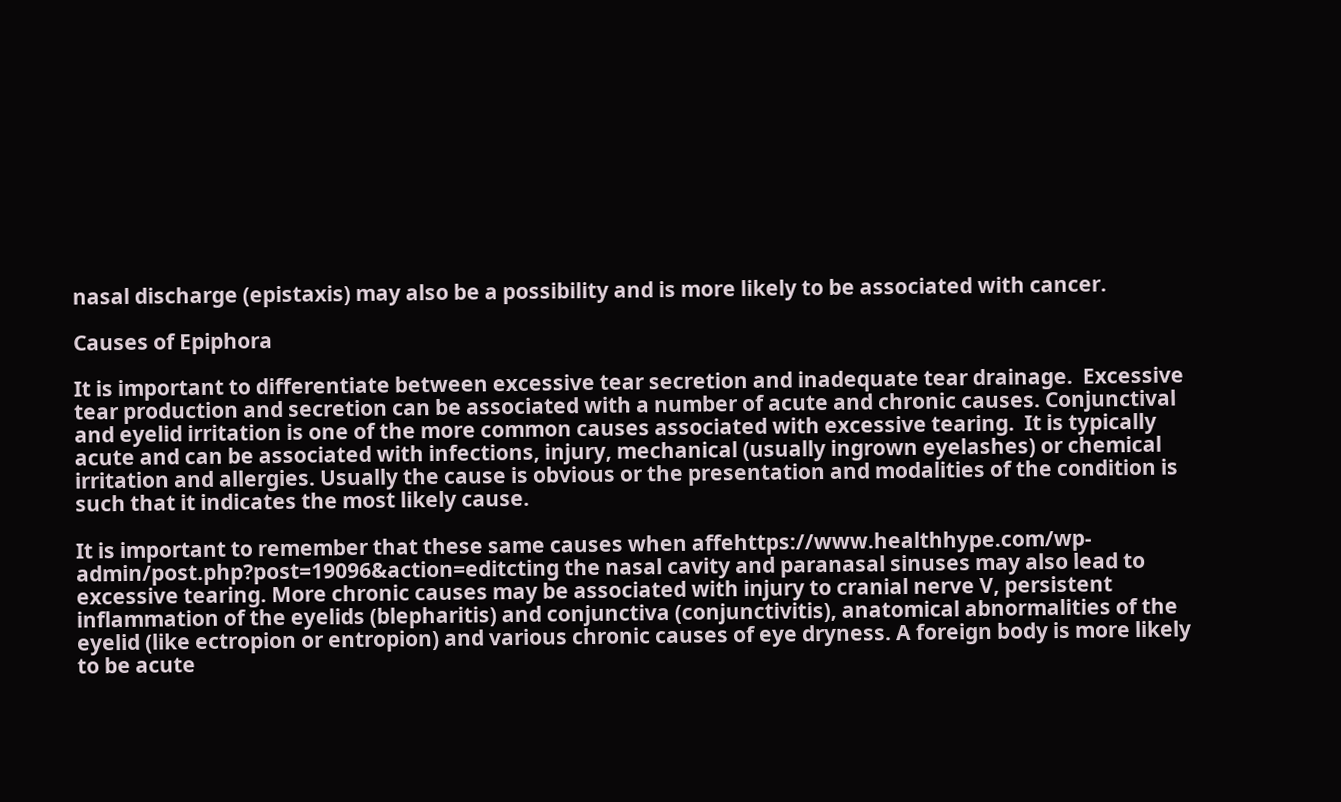nasal discharge (epistaxis) may also be a possibility and is more likely to be associated with cancer.

Causes of Epiphora

It is important to differentiate between excessive tear secretion and inadequate tear drainage.  Excessive tear production and secretion can be associated with a number of acute and chronic causes. Conjunctival and eyelid irritation is one of the more common causes associated with excessive tearing.  It is typically acute and can be associated with infections, injury, mechanical (usually ingrown eyelashes) or chemical irritation and allergies. Usually the cause is obvious or the presentation and modalities of the condition is such that it indicates the most likely cause.

It is important to remember that these same causes when affehttps://www.healthhype.com/wp-admin/post.php?post=19096&action=editcting the nasal cavity and paranasal sinuses may also lead to excessive tearing. More chronic causes may be associated with injury to cranial nerve V, persistent inflammation of the eyelids (blepharitis) and conjunctiva (conjunctivitis), anatomical abnormalities of the eyelid (like ectropion or entropion) and various chronic causes of eye dryness. A foreign body is more likely to be acute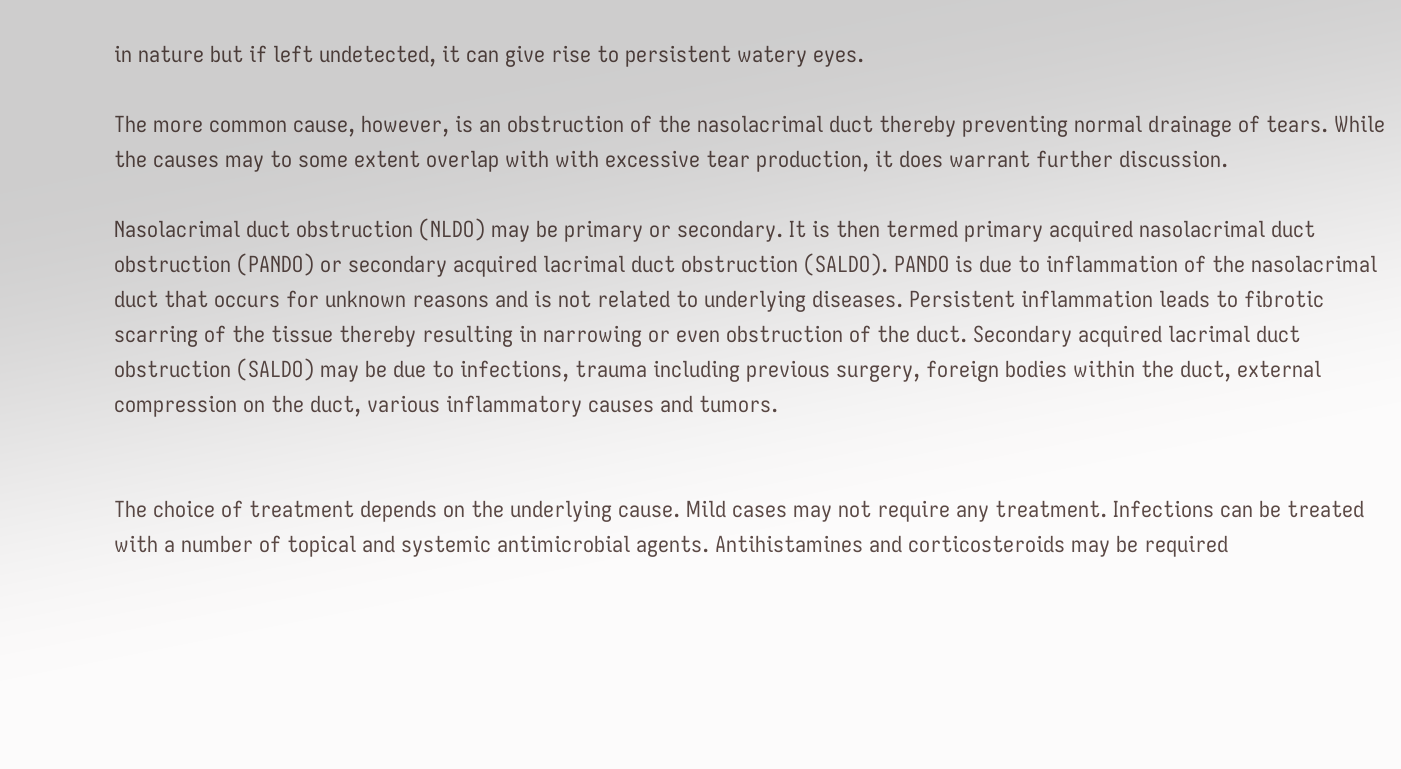in nature but if left undetected, it can give rise to persistent watery eyes.

The more common cause, however, is an obstruction of the nasolacrimal duct thereby preventing normal drainage of tears. While the causes may to some extent overlap with with excessive tear production, it does warrant further discussion.

Nasolacrimal duct obstruction (NLDO) may be primary or secondary. It is then termed primary acquired nasolacrimal duct obstruction (PANDO) or secondary acquired lacrimal duct obstruction (SALDO). PANDO is due to inflammation of the nasolacrimal duct that occurs for unknown reasons and is not related to underlying diseases. Persistent inflammation leads to fibrotic scarring of the tissue thereby resulting in narrowing or even obstruction of the duct. Secondary acquired lacrimal duct obstruction (SALDO) may be due to infections, trauma including previous surgery, foreign bodies within the duct, external compression on the duct, various inflammatory causes and tumors.


The choice of treatment depends on the underlying cause. Mild cases may not require any treatment. Infections can be treated with a number of topical and systemic antimicrobial agents. Antihistamines and corticosteroids may be required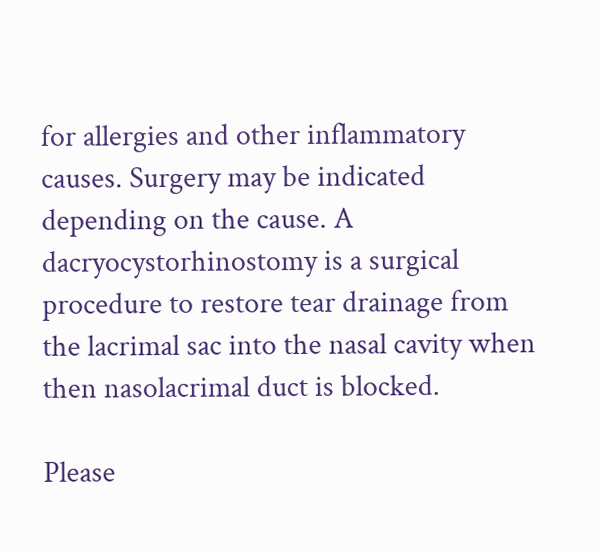for allergies and other inflammatory causes. Surgery may be indicated depending on the cause. A dacryocystorhinostomy is a surgical procedure to restore tear drainage from the lacrimal sac into the nasal cavity when then nasolacrimal duct is blocked.

Please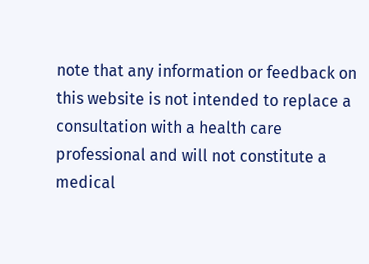note that any information or feedback on this website is not intended to replace a consultation with a health care professional and will not constitute a medical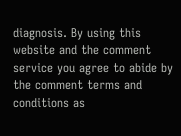diagnosis. By using this website and the comment service you agree to abide by the comment terms and conditions as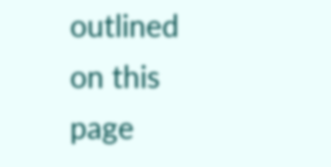outlined on this page